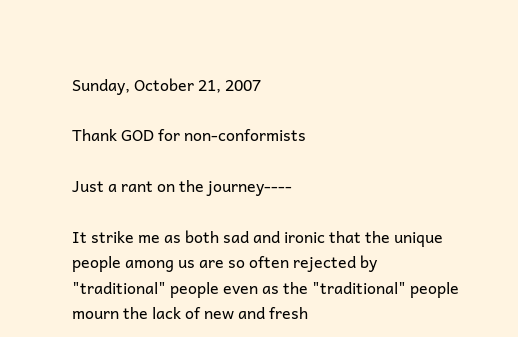Sunday, October 21, 2007

Thank GOD for non-conformists

Just a rant on the journey----

It strike me as both sad and ironic that the unique people among us are so often rejected by "traditional" people even as the "traditional" people mourn the lack of new and fresh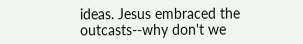ideas. Jesus embraced the outcasts--why don't we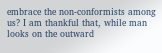embrace the non-conformists among us? I am thankful that, while man looks on the outward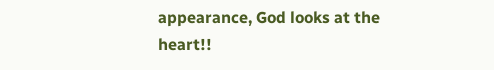appearance, God looks at the heart!!